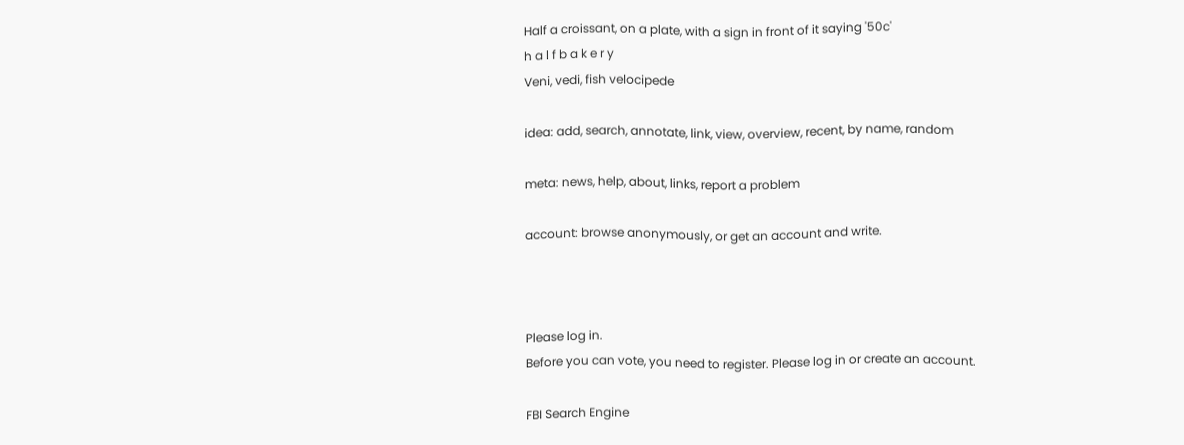Half a croissant, on a plate, with a sign in front of it saying '50c'
h a l f b a k e r y
Veni, vedi, fish velocipede

idea: add, search, annotate, link, view, overview, recent, by name, random

meta: news, help, about, links, report a problem

account: browse anonymously, or get an account and write.



Please log in.
Before you can vote, you need to register. Please log in or create an account.

FBI Search Engine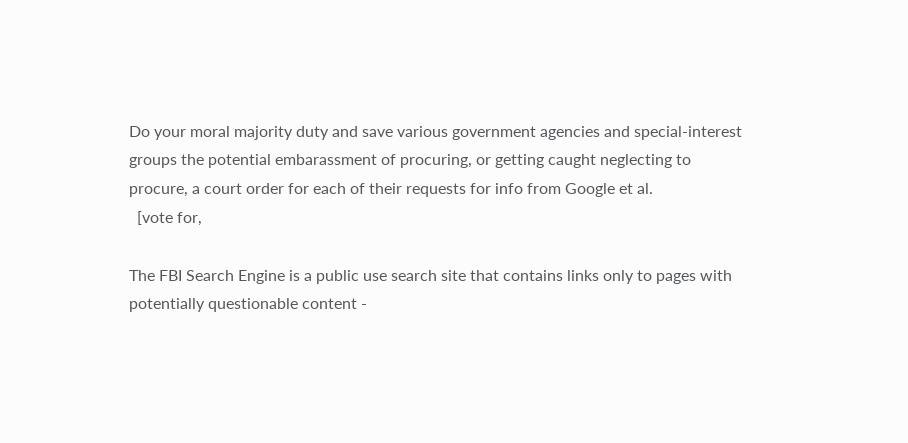Do your moral majority duty and save various government agencies and special-interest groups the potential embarassment of procuring, or getting caught neglecting to procure, a court order for each of their requests for info from Google et al.
  [vote for,

The FBI Search Engine is a public use search site that contains links only to pages with potentially questionable content -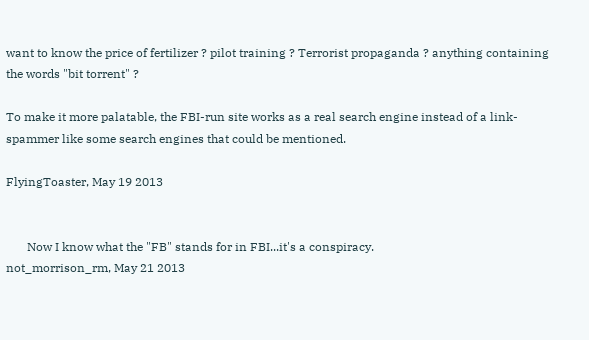want to know the price of fertilizer ? pilot training ? Terrorist propaganda ? anything containing the words "bit torrent" ?

To make it more palatable, the FBI-run site works as a real search engine instead of a link-spammer like some search engines that could be mentioned.

FlyingToaster, May 19 2013


       Now I know what the "FB" stands for in FBI...it's a conspiracy.
not_morrison_rm, May 21 2013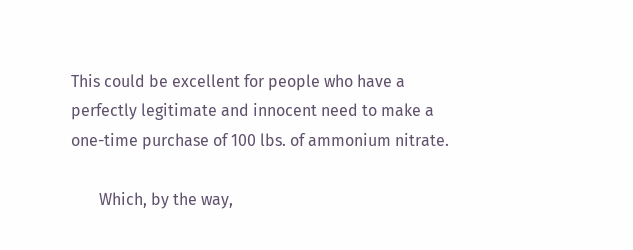This could be excellent for people who have a perfectly legitimate and innocent need to make a one-time purchase of 100 lbs. of ammonium nitrate.

       Which, by the way,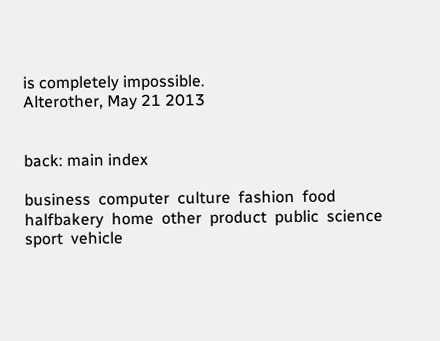is completely impossible.
Alterother, May 21 2013


back: main index

business  computer  culture  fashion  food  halfbakery  home  other  product  public  science  sport  vehicle